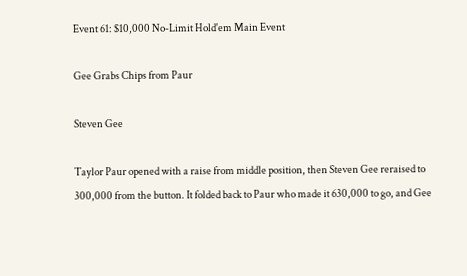Event 61: $10,000 No-Limit Hold'em Main Event

Gee Grabs Chips from Paur

Steven Gee

Taylor Paur opened with a raise from middle position, then Steven Gee reraised to 300,000 from the button. It folded back to Paur who made it 630,000 to go, and Gee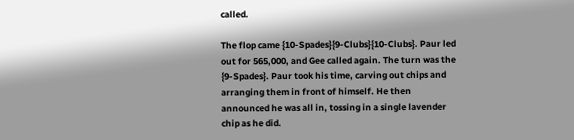called.

The flop came {10-Spades}{9-Clubs}{10-Clubs}. Paur led out for 565,000, and Gee called again. The turn was the {9-Spades}. Paur took his time, carving out chips and arranging them in front of himself. He then announced he was all in, tossing in a single lavender chip as he did.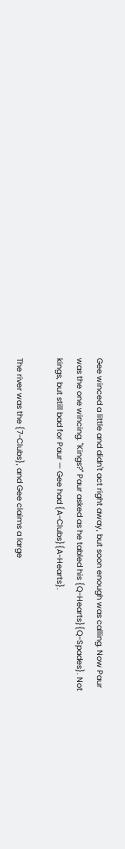Gee winced a little and didn't act right away, but soon enough was calling. Now Paur was the one wincing. "Kings?" Paur asked as he tabled his {Q-Hearts}{Q-Spades}. Not kings, but still bad for Paur — Gee had {A-Clubs}{A-Hearts}.

The river was the {7-Clubs}, and Gee claims a large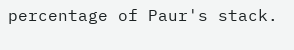percentage of Paur's stack.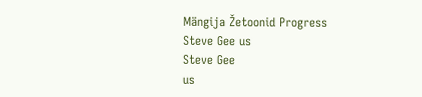Mängija Žetoonid Progress
Steve Gee us
Steve Gee
us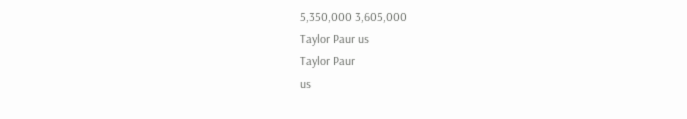5,350,000 3,605,000
Taylor Paur us
Taylor Paur
us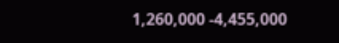1,260,000 -4,455,000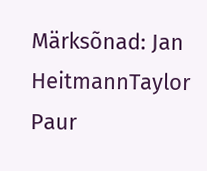Märksõnad: Jan HeitmannTaylor Paur